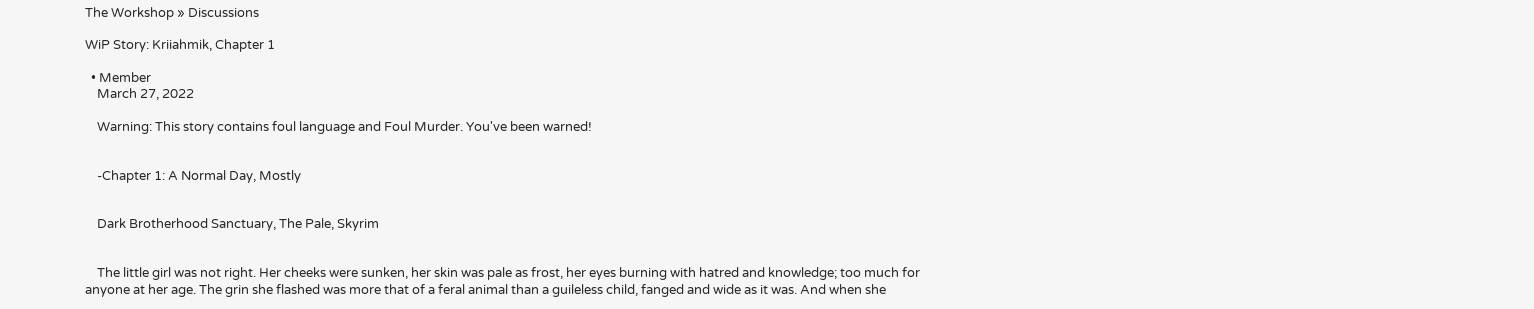The Workshop » Discussions

WiP Story: Kriiahmik, Chapter 1

  • Member
    March 27, 2022

    Warning: This story contains foul language and Foul Murder. You've been warned!


    -Chapter 1: A Normal Day, Mostly


    Dark Brotherhood Sanctuary, The Pale, Skyrim


    The little girl was not right. Her cheeks were sunken, her skin was pale as frost, her eyes burning with hatred and knowledge; too much for anyone at her age. The grin she flashed was more that of a feral animal than a guileless child, fanged and wide as it was. And when she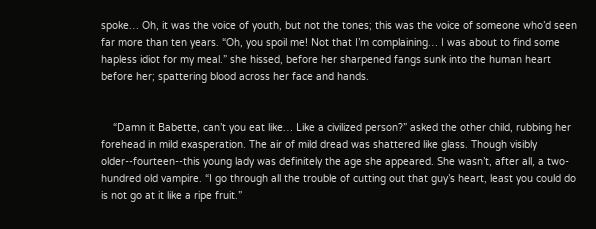spoke… Oh, it was the voice of youth, but not the tones; this was the voice of someone who’d seen far more than ten years. “Oh, you spoil me! Not that I’m complaining… I was about to find some hapless idiot for my meal.” she hissed, before her sharpened fangs sunk into the human heart before her; spattering blood across her face and hands.


    “Damn it Babette, can’t you eat like… Like a civilized person?” asked the other child, rubbing her forehead in mild exasperation. The air of mild dread was shattered like glass. Though visibly older--fourteen--this young lady was definitely the age she appeared. She wasn’t, after all, a two-hundred old vampire. “I go through all the trouble of cutting out that guy’s heart, least you could do is not go at it like a ripe fruit.”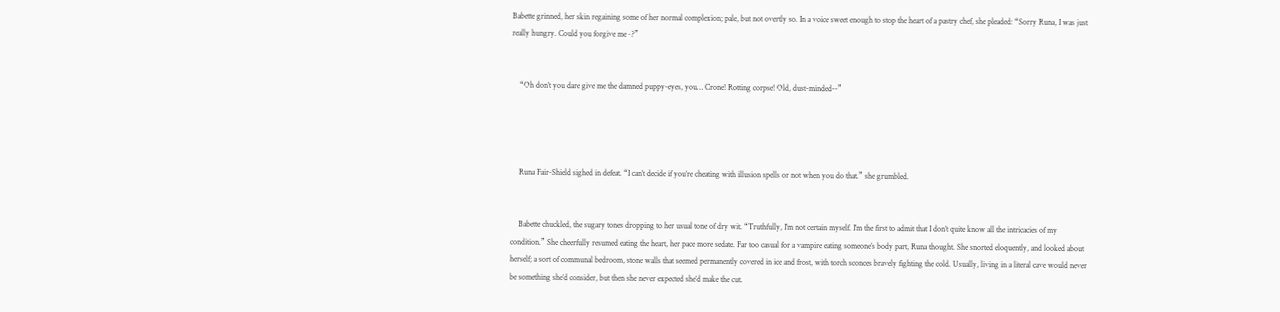Babette grinned, her skin regaining some of her normal complexion; pale, but not overtly so. In a voice sweet enough to stop the heart of a pastry chef, she pleaded: “Sorry Runa, I was just really hungry. Could you forgive me~?”


    “Oh don’t you dare give me the damned puppy-eyes, you… Crone! Rotting corpse! Old, dust-minded--”




    Runa Fair-Shield sighed in defeat. “I can’t decide if you’re cheating with illusion spells or not when you do that.” she grumbled.


    Babette chuckled, the sugary tones dropping to her usual tone of dry wit. “Truthfully, I’m not certain myself. I’m the first to admit that I don’t quite know all the intricacies of my condition.” She cheerfully resumed eating the heart, her pace more sedate. Far too casual for a vampire eating someone’s body part, Runa thought. She snorted eloquently, and looked about herself; a sort of communal bedroom, stone walls that seemed permanently covered in ice and frost, with torch sconces bravely fighting the cold. Usually, living in a literal cave would never be something she’d consider, but then she never expected she’d make the cut.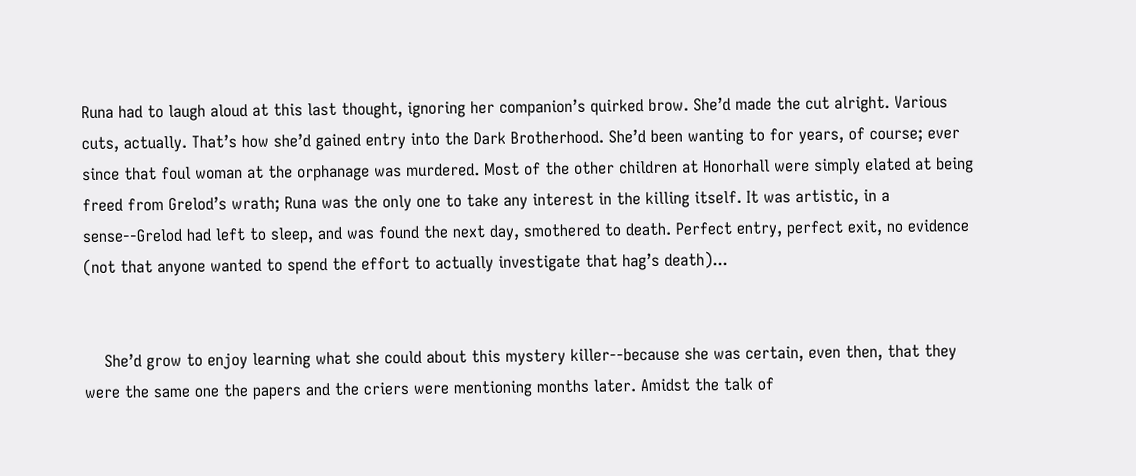Runa had to laugh aloud at this last thought, ignoring her companion’s quirked brow. She’d made the cut alright. Various cuts, actually. That’s how she’d gained entry into the Dark Brotherhood. She’d been wanting to for years, of course; ever since that foul woman at the orphanage was murdered. Most of the other children at Honorhall were simply elated at being freed from Grelod’s wrath; Runa was the only one to take any interest in the killing itself. It was artistic, in a sense--Grelod had left to sleep, and was found the next day, smothered to death. Perfect entry, perfect exit, no evidence (not that anyone wanted to spend the effort to actually investigate that hag’s death)...


    She’d grow to enjoy learning what she could about this mystery killer--because she was certain, even then, that they were the same one the papers and the criers were mentioning months later. Amidst the talk of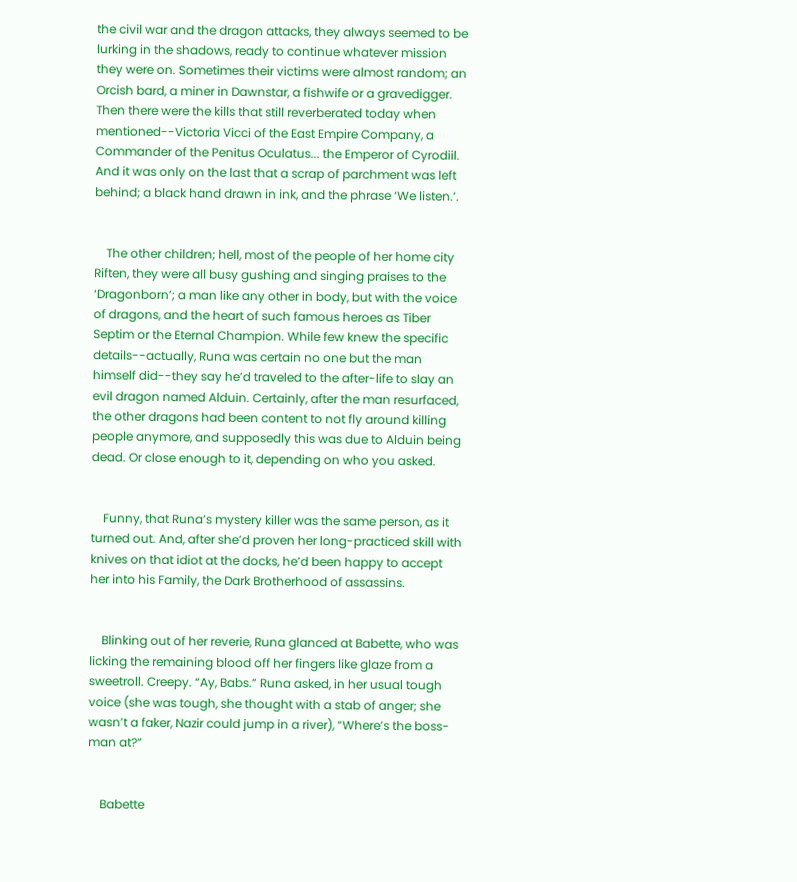the civil war and the dragon attacks, they always seemed to be lurking in the shadows, ready to continue whatever mission they were on. Sometimes their victims were almost random; an Orcish bard, a miner in Dawnstar, a fishwife or a gravedigger. Then there were the kills that still reverberated today when mentioned--Victoria Vicci of the East Empire Company, a Commander of the Penitus Oculatus... the Emperor of Cyrodiil. And it was only on the last that a scrap of parchment was left behind; a black hand drawn in ink, and the phrase ‘We listen.’.


    The other children; hell, most of the people of her home city Riften, they were all busy gushing and singing praises to the ‘Dragonborn’; a man like any other in body, but with the voice of dragons, and the heart of such famous heroes as Tiber Septim or the Eternal Champion. While few knew the specific details--actually, Runa was certain no one but the man himself did--they say he’d traveled to the after-life to slay an evil dragon named Alduin. Certainly, after the man resurfaced, the other dragons had been content to not fly around killing people anymore, and supposedly this was due to Alduin being dead. Or close enough to it, depending on who you asked.


    Funny, that Runa’s mystery killer was the same person, as it turned out. And, after she’d proven her long-practiced skill with knives on that idiot at the docks, he’d been happy to accept her into his Family, the Dark Brotherhood of assassins.


    Blinking out of her reverie, Runa glanced at Babette, who was licking the remaining blood off her fingers like glaze from a sweetroll. Creepy. “Ay, Babs.” Runa asked, in her usual tough voice (she was tough, she thought with a stab of anger; she wasn’t a faker, Nazir could jump in a river), “Where’s the boss-man at?”


    Babette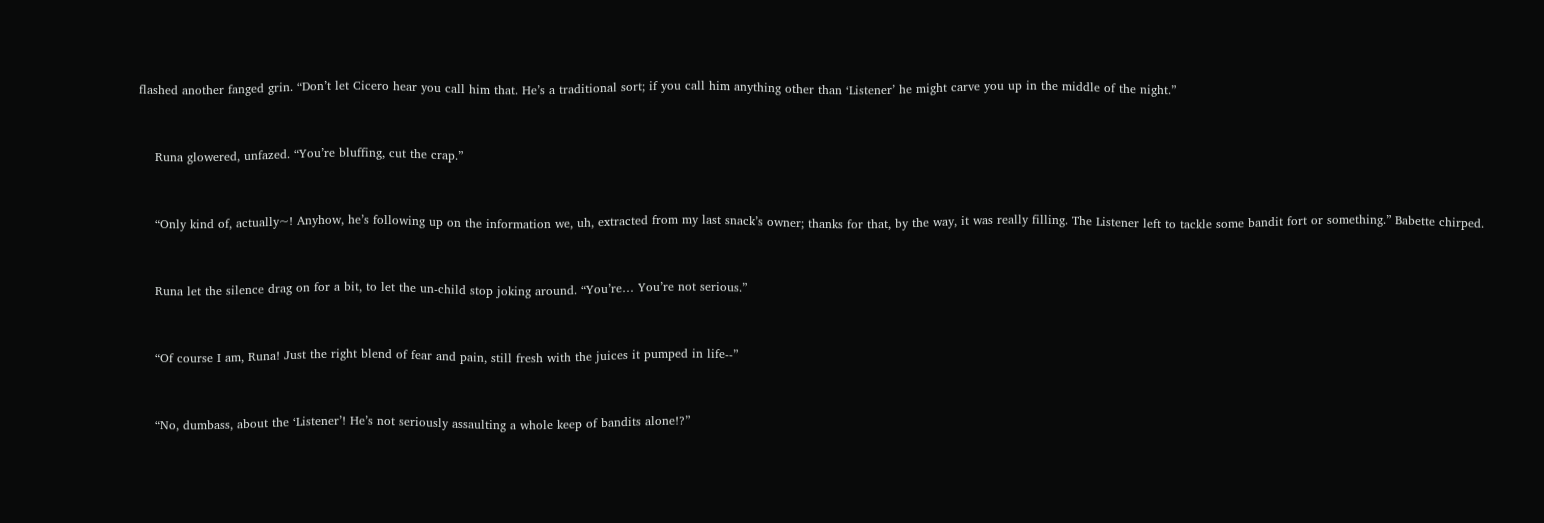flashed another fanged grin. “Don’t let Cicero hear you call him that. He’s a traditional sort; if you call him anything other than ‘Listener’ he might carve you up in the middle of the night.”


    Runa glowered, unfazed. “You’re bluffing, cut the crap.”


    “Only kind of, actually~! Anyhow, he’s following up on the information we, uh, extracted from my last snack’s owner; thanks for that, by the way, it was really filling. The Listener left to tackle some bandit fort or something.” Babette chirped.


    Runa let the silence drag on for a bit, to let the un-child stop joking around. “You’re… You’re not serious.”


    “Of course I am, Runa! Just the right blend of fear and pain, still fresh with the juices it pumped in life--”


    “No, dumbass, about the ‘Listener’! He’s not seriously assaulting a whole keep of bandits alone!?”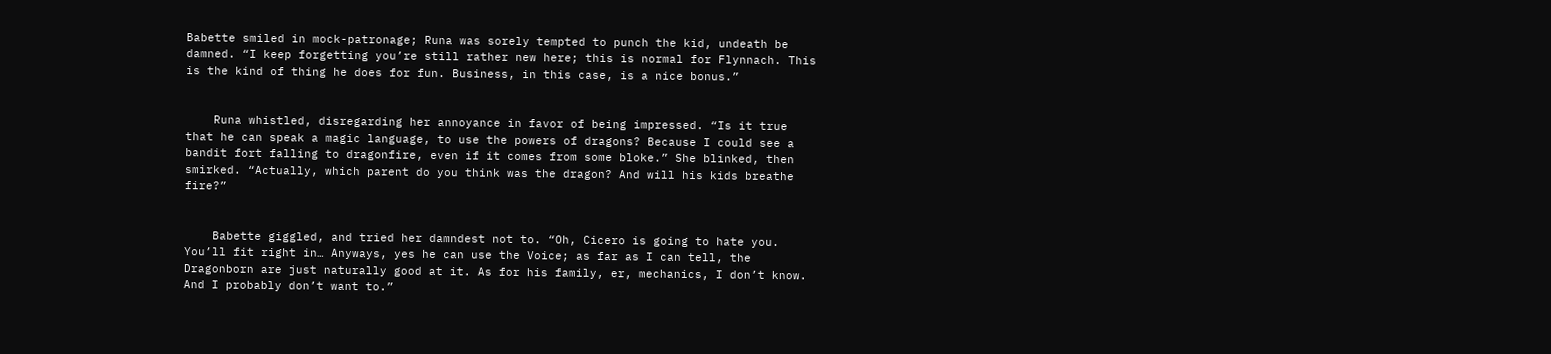Babette smiled in mock-patronage; Runa was sorely tempted to punch the kid, undeath be damned. “I keep forgetting you’re still rather new here; this is normal for Flynnach. This is the kind of thing he does for fun. Business, in this case, is a nice bonus.”


    Runa whistled, disregarding her annoyance in favor of being impressed. “Is it true that he can speak a magic language, to use the powers of dragons? Because I could see a bandit fort falling to dragonfire, even if it comes from some bloke.” She blinked, then smirked. “Actually, which parent do you think was the dragon? And will his kids breathe fire?”


    Babette giggled, and tried her damndest not to. “Oh, Cicero is going to hate you. You’ll fit right in… Anyways, yes he can use the Voice; as far as I can tell, the Dragonborn are just naturally good at it. As for his family, er, mechanics, I don’t know. And I probably don’t want to.”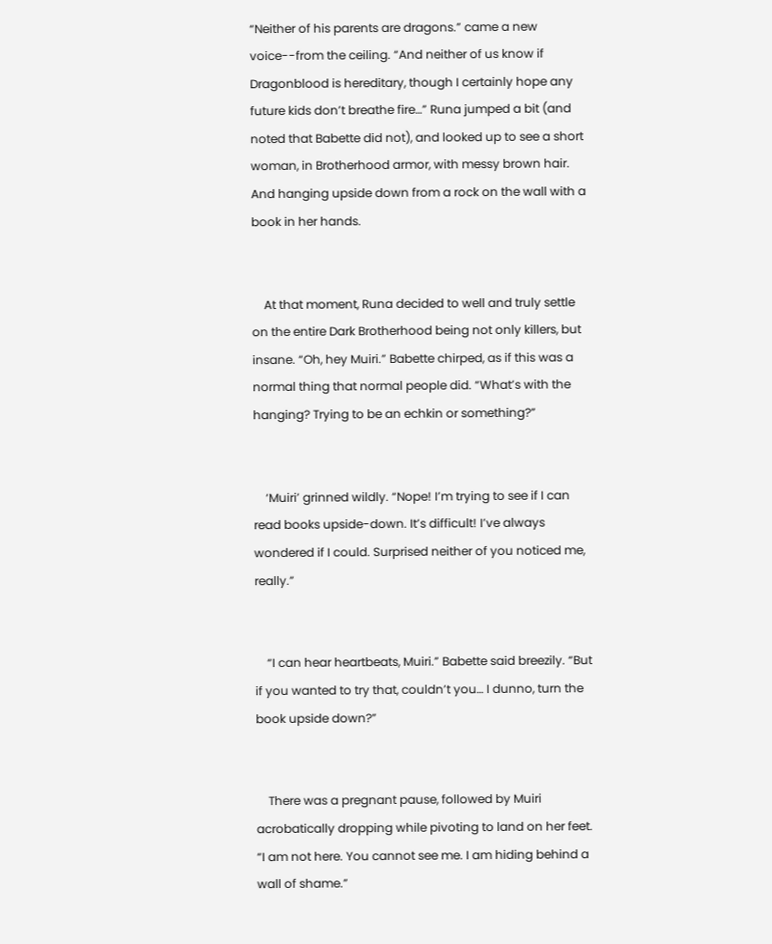“Neither of his parents are dragons.” came a new voice--from the ceiling. “And neither of us know if Dragonblood is hereditary, though I certainly hope any future kids don’t breathe fire…” Runa jumped a bit (and noted that Babette did not), and looked up to see a short woman, in Brotherhood armor, with messy brown hair. And hanging upside down from a rock on the wall with a book in her hands.


    At that moment, Runa decided to well and truly settle on the entire Dark Brotherhood being not only killers, but insane. “Oh, hey Muiri.” Babette chirped, as if this was a normal thing that normal people did. “What’s with the hanging? Trying to be an echkin or something?”


    ‘Muiri’ grinned wildly. “Nope! I’m trying to see if I can read books upside-down. It’s difficult! I’ve always wondered if I could. Surprised neither of you noticed me, really.”


    “I can hear heartbeats, Muiri.” Babette said breezily. “But if you wanted to try that, couldn’t you… I dunno, turn the book upside down?”


    There was a pregnant pause, followed by Muiri acrobatically dropping while pivoting to land on her feet. “I am not here. You cannot see me. I am hiding behind a wall of shame.”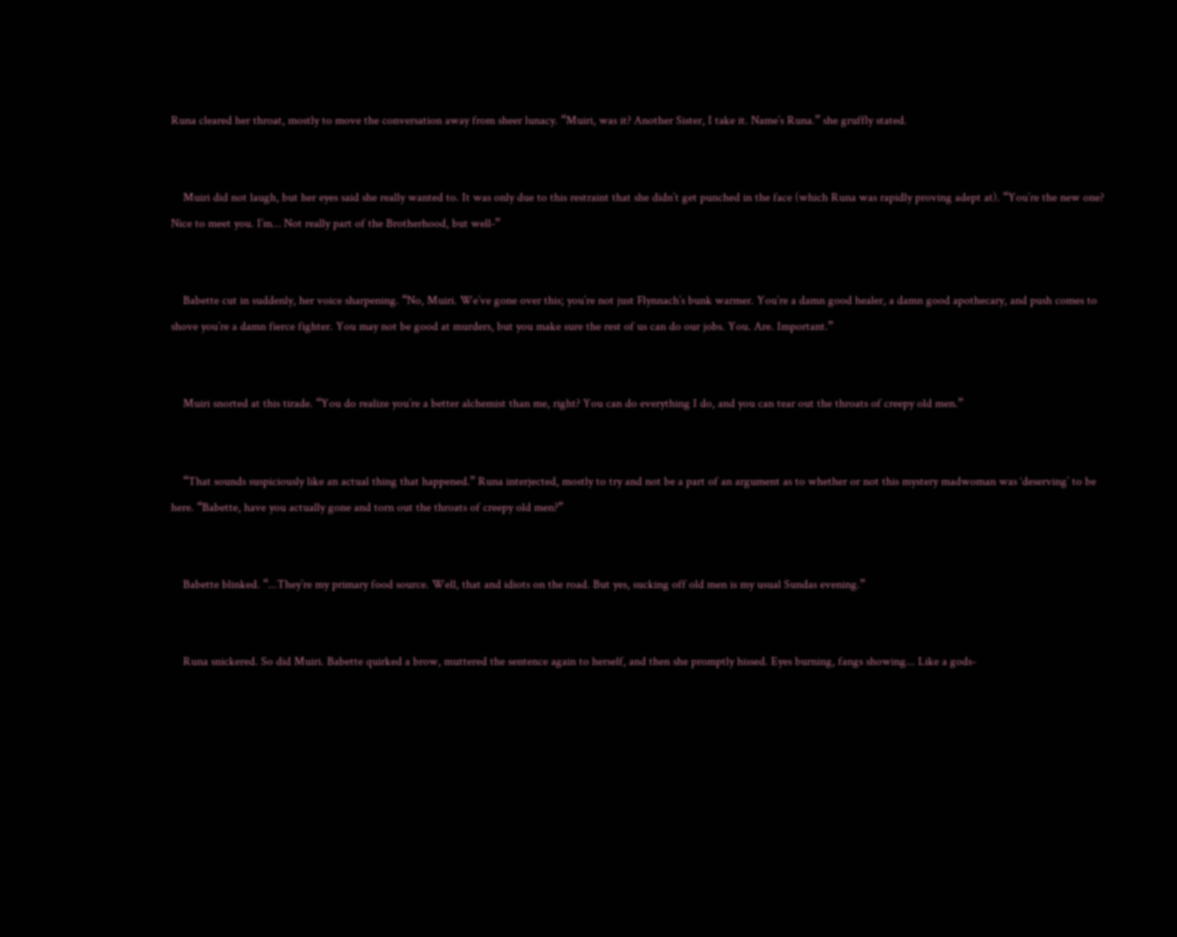Runa cleared her throat, mostly to move the conversation away from sheer lunacy. “Muiri, was it? Another Sister, I take it. Name’s Runa.” she gruffly stated.


    Muiri did not laugh, but her eyes said she really wanted to. It was only due to this restraint that she didn’t get punched in the face (which Runa was rapidly proving adept at). “You’re the new one? Nice to meet you. I’m… Not really part of the Brotherhood, but well-”


    Babette cut in suddenly, her voice sharpening. “No, Muiri. We’ve gone over this; you’re not just Flynnach’s bunk warmer. You’re a damn good healer, a damn good apothecary, and push comes to shove you’re a damn fierce fighter. You may not be good at murders, but you make sure the rest of us can do our jobs. You. Are. Important.”


    Muiri snorted at this tirade. “You do realize you’re a better alchemist than me, right? You can do everything I do, and you can tear out the throats of creepy old men.”


    “That sounds suspiciously like an actual thing that happened.” Runa interjected, mostly to try and not be a part of an argument as to whether or not this mystery madwoman was ‘deserving’ to be here. “Babette, have you actually gone and torn out the throats of creepy old men?”


    Babette blinked. “...They’re my primary food source. Well, that and idiots on the road. But yes, sucking off old men is my usual Sundas evening.”


    Runa snickered. So did Muiri. Babette quirked a brow, muttered the sentence again to herself, and then she promptly hissed. Eyes burning, fangs showing... Like a gods-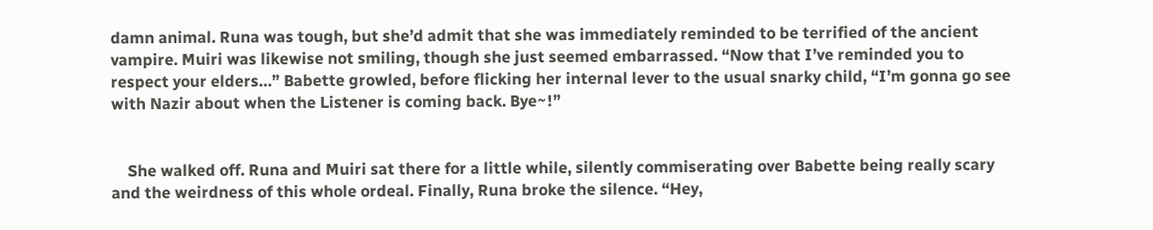damn animal. Runa was tough, but she’d admit that she was immediately reminded to be terrified of the ancient vampire. Muiri was likewise not smiling, though she just seemed embarrassed. “Now that I’ve reminded you to respect your elders…” Babette growled, before flicking her internal lever to the usual snarky child, “I’m gonna go see with Nazir about when the Listener is coming back. Bye~!”


    She walked off. Runa and Muiri sat there for a little while, silently commiserating over Babette being really scary and the weirdness of this whole ordeal. Finally, Runa broke the silence. “Hey,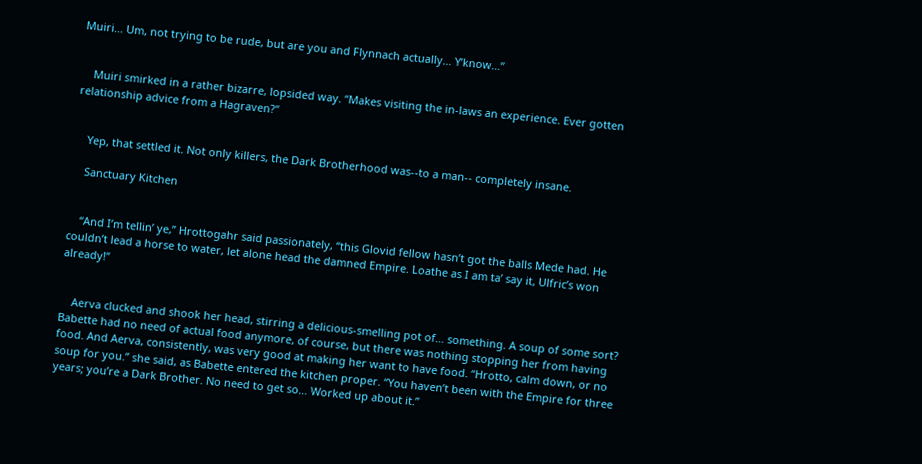Muiri… Um, not trying to be rude, but are you and Flynnach actually… Y’know…”


    Muiri smirked in a rather bizarre, lopsided way. “Makes visiting the in-laws an experience. Ever gotten relationship advice from a Hagraven?”


    Yep, that settled it. Not only killers, the Dark Brotherhood was--to a man-- completely insane.

    Sanctuary Kitchen


    “And I’m tellin’ ye,” Hrottogahr said passionately, “this Glovid fellow hasn’t got the balls Mede had. He couldn’t lead a horse to water, let alone head the damned Empire. Loathe as I am ta’ say it, Ulfric’s won already!”


    Aerva clucked and shook her head, stirring a delicious-smelling pot of… something. A soup of some sort? Babette had no need of actual food anymore, of course, but there was nothing stopping her from having food. And Aerva, consistently, was very good at making her want to have food. “Hrotto, calm down, or no soup for you.” she said, as Babette entered the kitchen proper. “You haven’t been with the Empire for three years; you’re a Dark Brother. No need to get so… Worked up about it.”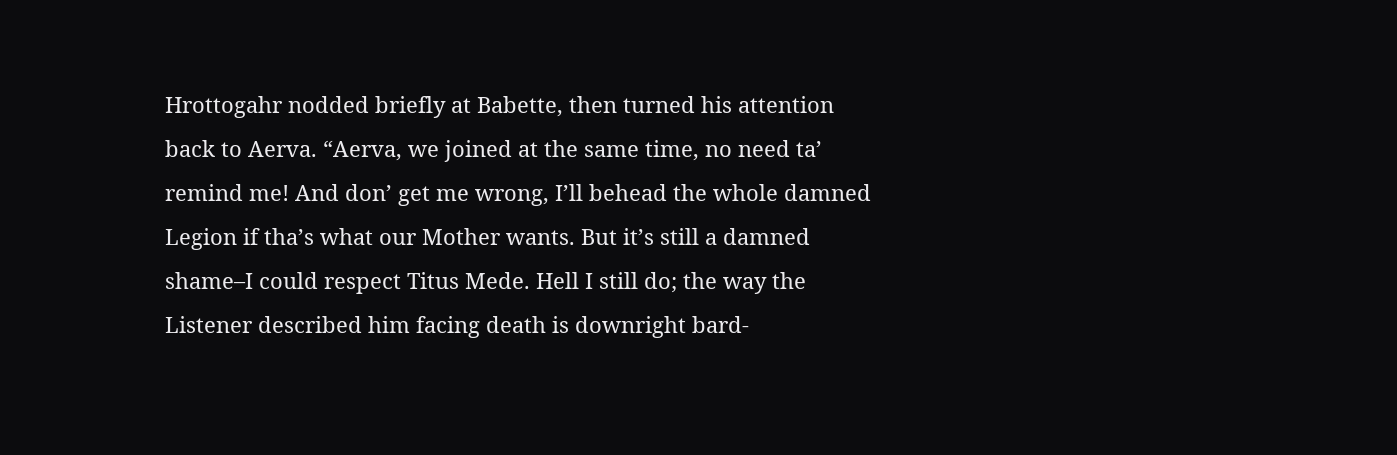Hrottogahr nodded briefly at Babette, then turned his attention back to Aerva. “Aerva, we joined at the same time, no need ta’ remind me! And don’ get me wrong, I’ll behead the whole damned Legion if tha’s what our Mother wants. But it’s still a damned shame–I could respect Titus Mede. Hell I still do; the way the Listener described him facing death is downright bard-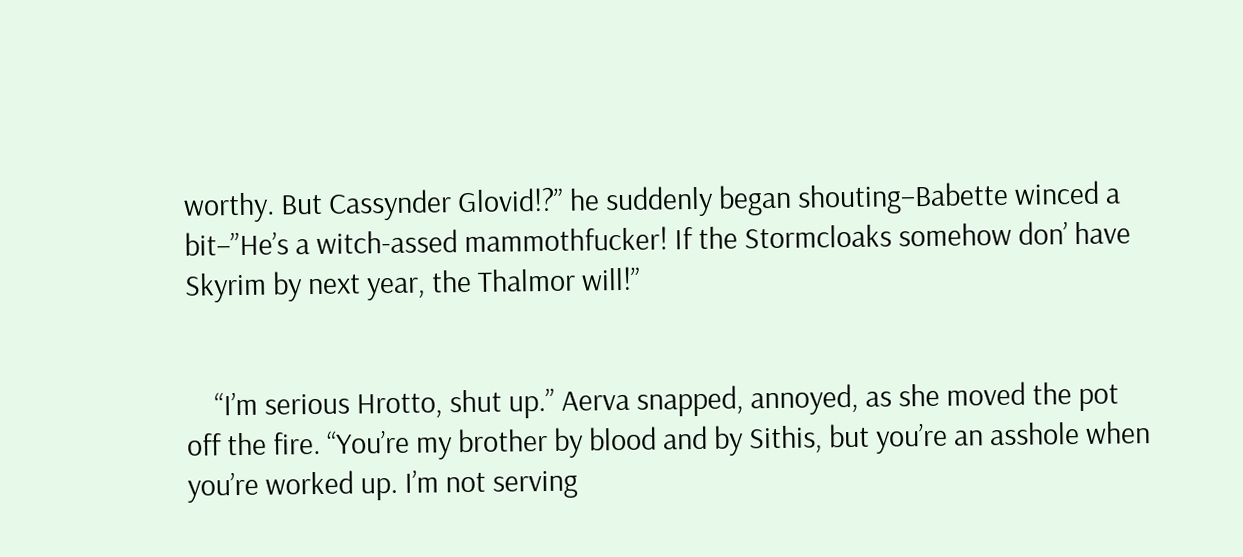worthy. But Cassynder Glovid!?” he suddenly began shouting–Babette winced a bit–”He’s a witch-assed mammothfucker! If the Stormcloaks somehow don’ have Skyrim by next year, the Thalmor will!”


    “I’m serious Hrotto, shut up.” Aerva snapped, annoyed, as she moved the pot off the fire. “You’re my brother by blood and by Sithis, but you’re an asshole when you’re worked up. I’m not serving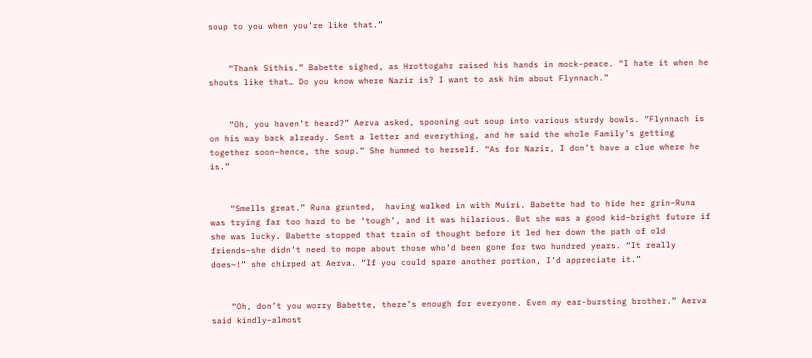soup to you when you’re like that.”


    “Thank Sithis.” Babette sighed, as Hrottogahr raised his hands in mock-peace. “I hate it when he shouts like that… Do you know where Nazir is? I want to ask him about Flynnach.”


    “Oh, you haven’t heard?” Aerva asked, spooning out soup into various sturdy bowls. “Flynnach is on his way back already. Sent a letter and everything, and he said the whole Family’s getting together soon–hence, the soup.” She hummed to herself. “As for Nazir, I don’t have a clue where he is.”


    “Smells great.” Runa grunted,  having walked in with Muiri. Babette had to hide her grin–Runa was trying far too hard to be ‘tough’, and it was hilarious. But she was a good kid–bright future if she was lucky. Babette stopped that train of thought before it led her down the path of old friends–she didn’t need to mope about those who’d been gone for two hundred years. “It really does~!” she chirped at Aerva. “If you could spare another portion, I’d appreciate it.”


    “Oh, don’t you worry Babette, there’s enough for everyone. Even my ear-bursting brother.” Aerva said kindly–almost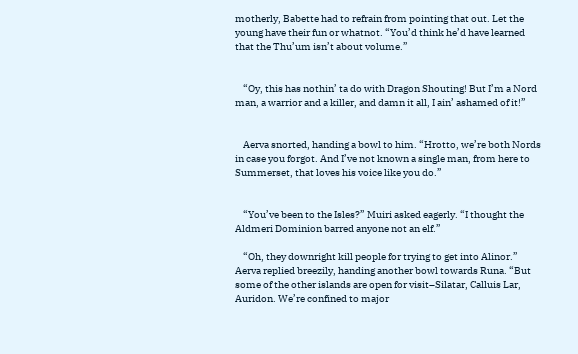motherly, Babette had to refrain from pointing that out. Let the young have their fun or whatnot. “You’d think he’d have learned that the Thu’um isn’t about volume.”


    “Oy, this has nothin’ ta do with Dragon Shouting! But I’m a Nord man, a warrior and a killer, and damn it all, I ain’ ashamed of it!”


    Aerva snorted, handing a bowl to him. “Hrotto, we’re both Nords in case you forgot. And I’ve not known a single man, from here to Summerset, that loves his voice like you do.”


    “You’ve been to the Isles?” Muiri asked eagerly. “I thought the Aldmeri Dominion barred anyone not an elf.”

    “Oh, they downright kill people for trying to get into Alinor.” Aerva replied breezily, handing another bowl towards Runa. “But some of the other islands are open for visit–Silatar, Calluis Lar, Auridon. We’re confined to major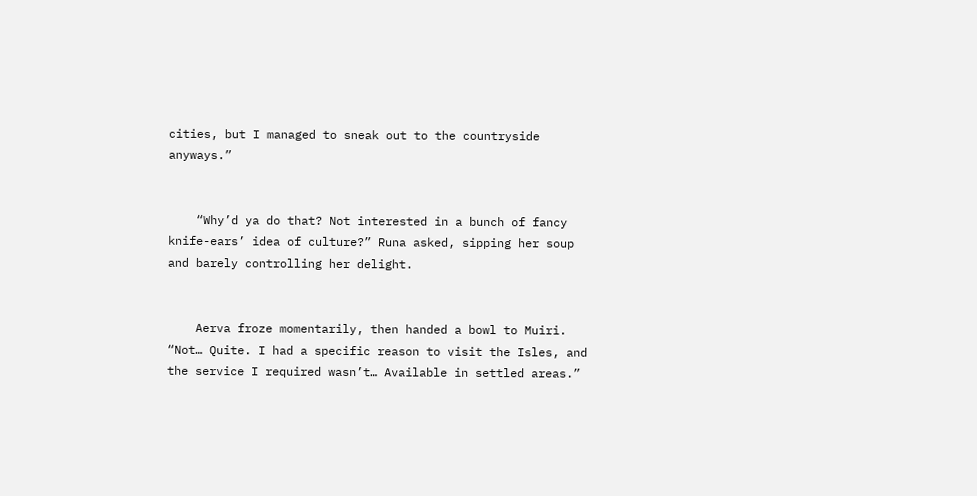cities, but I managed to sneak out to the countryside anyways.”


    “Why’d ya do that? Not interested in a bunch of fancy knife-ears’ idea of culture?” Runa asked, sipping her soup and barely controlling her delight.


    Aerva froze momentarily, then handed a bowl to Muiri. “Not… Quite. I had a specific reason to visit the Isles, and the service I required wasn’t… Available in settled areas.”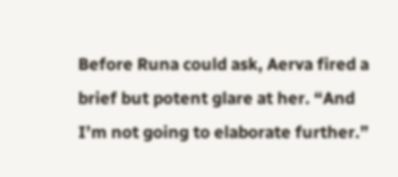Before Runa could ask, Aerva fired a brief but potent glare at her. “And I’m not going to elaborate further.”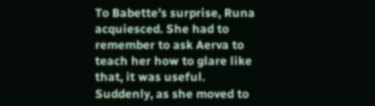To Babette’s surprise, Runa acquiesced. She had to remember to ask Aerva to teach her how to glare like that, it was useful. Suddenly, as she moved to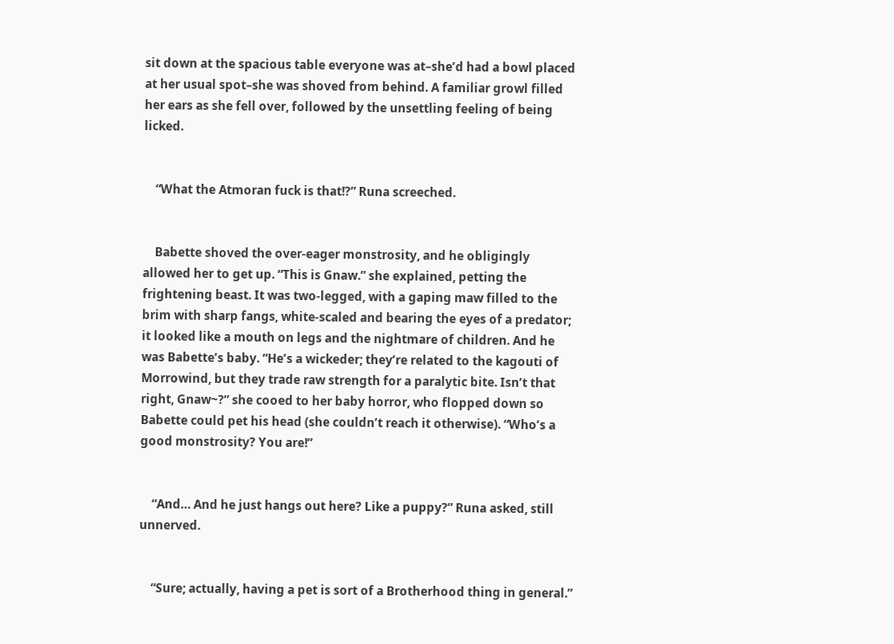sit down at the spacious table everyone was at–she’d had a bowl placed at her usual spot–she was shoved from behind. A familiar growl filled her ears as she fell over, followed by the unsettling feeling of being licked.


    “What the Atmoran fuck is that!?” Runa screeched.


    Babette shoved the over-eager monstrosity, and he obligingly allowed her to get up. “This is Gnaw.” she explained, petting the frightening beast. It was two-legged, with a gaping maw filled to the brim with sharp fangs, white-scaled and bearing the eyes of a predator; it looked like a mouth on legs and the nightmare of children. And he was Babette’s baby. “He’s a wickeder; they’re related to the kagouti of Morrowind, but they trade raw strength for a paralytic bite. Isn’t that right, Gnaw~?” she cooed to her baby horror, who flopped down so Babette could pet his head (she couldn’t reach it otherwise). “Who’s a good monstrosity? You are!”


    “And… And he just hangs out here? Like a puppy?” Runa asked, still unnerved.


    “Sure; actually, having a pet is sort of a Brotherhood thing in general.”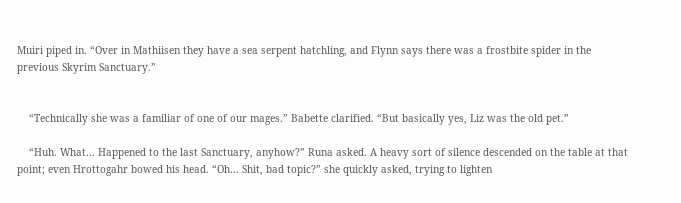Muiri piped in. “Over in Mathiisen they have a sea serpent hatchling, and Flynn says there was a frostbite spider in the previous Skyrim Sanctuary.”


    “Technically she was a familiar of one of our mages.” Babette clarified. “But basically yes, Liz was the old pet.”

    “Huh. What… Happened to the last Sanctuary, anyhow?” Runa asked. A heavy sort of silence descended on the table at that point; even Hrottogahr bowed his head. “Oh… Shit, bad topic?” she quickly asked, trying to lighten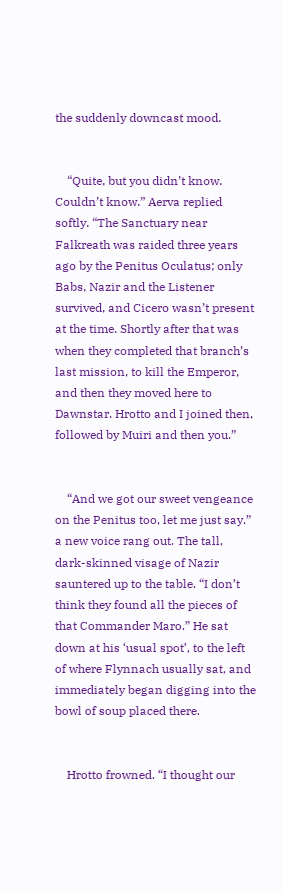the suddenly downcast mood.


    “Quite, but you didn’t know. Couldn’t know.” Aerva replied softly. “The Sanctuary near Falkreath was raided three years ago by the Penitus Oculatus; only Babs, Nazir and the Listener survived, and Cicero wasn’t present at the time. Shortly after that was when they completed that branch’s last mission, to kill the Emperor, and then they moved here to Dawnstar. Hrotto and I joined then, followed by Muiri and then you.”


    “And we got our sweet vengeance on the Penitus too, let me just say.” a new voice rang out. The tall, dark-skinned visage of Nazir sauntered up to the table. “I don’t think they found all the pieces of that Commander Maro.” He sat down at his ‘usual spot’, to the left of where Flynnach usually sat, and immediately began digging into the bowl of soup placed there.


    Hrotto frowned. “I thought our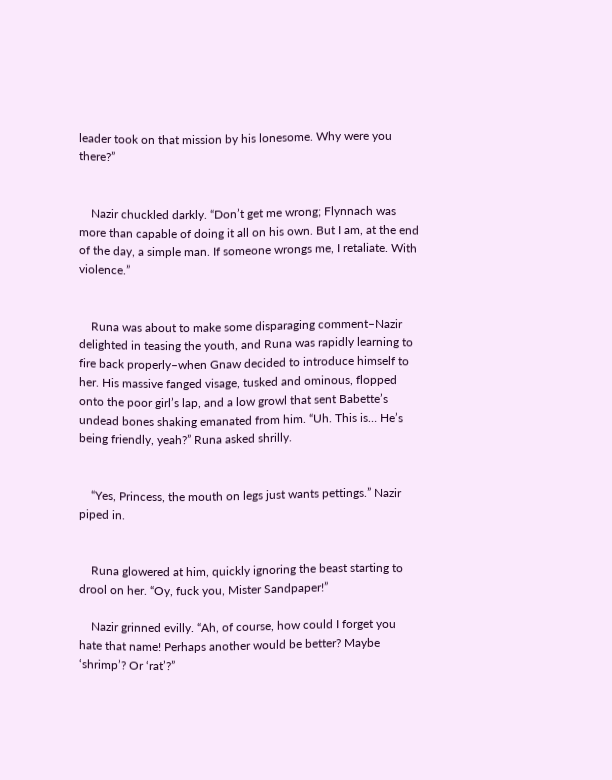leader took on that mission by his lonesome. Why were you there?”


    Nazir chuckled darkly. “Don’t get me wrong; Flynnach was more than capable of doing it all on his own. But I am, at the end of the day, a simple man. If someone wrongs me, I retaliate. With violence.”


    Runa was about to make some disparaging comment–Nazir delighted in teasing the youth, and Runa was rapidly learning to fire back properly–when Gnaw decided to introduce himself to her. His massive fanged visage, tusked and ominous, flopped onto the poor girl’s lap, and a low growl that sent Babette’s undead bones shaking emanated from him. “Uh. This is… He’s being friendly, yeah?” Runa asked shrilly.


    “Yes, Princess, the mouth on legs just wants pettings.” Nazir piped in.


    Runa glowered at him, quickly ignoring the beast starting to drool on her. “Oy, fuck you, Mister Sandpaper!”

    Nazir grinned evilly. “Ah, of course, how could I forget you hate that name! Perhaps another would be better? Maybe ‘shrimp’? Or ‘rat’?”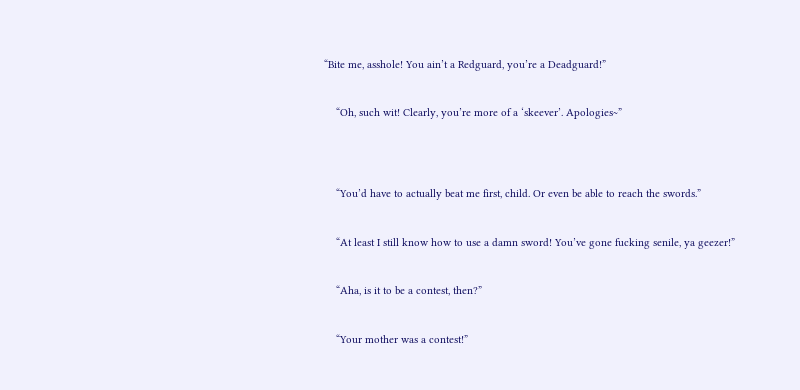“Bite me, asshole! You ain’t a Redguard, you’re a Deadguard!”


    “Oh, such wit! Clearly, you’re more of a ‘skeever’. Apologies~”




    “You’d have to actually beat me first, child. Or even be able to reach the swords.”


    “At least I still know how to use a damn sword! You’ve gone fucking senile, ya geezer!”


    “Aha, is it to be a contest, then?”


    “Your mother was a contest!”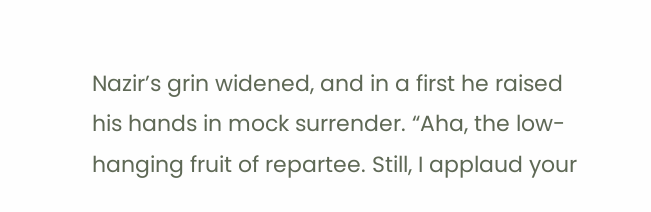Nazir’s grin widened, and in a first he raised his hands in mock surrender. “Aha, the low-hanging fruit of repartee. Still, I applaud your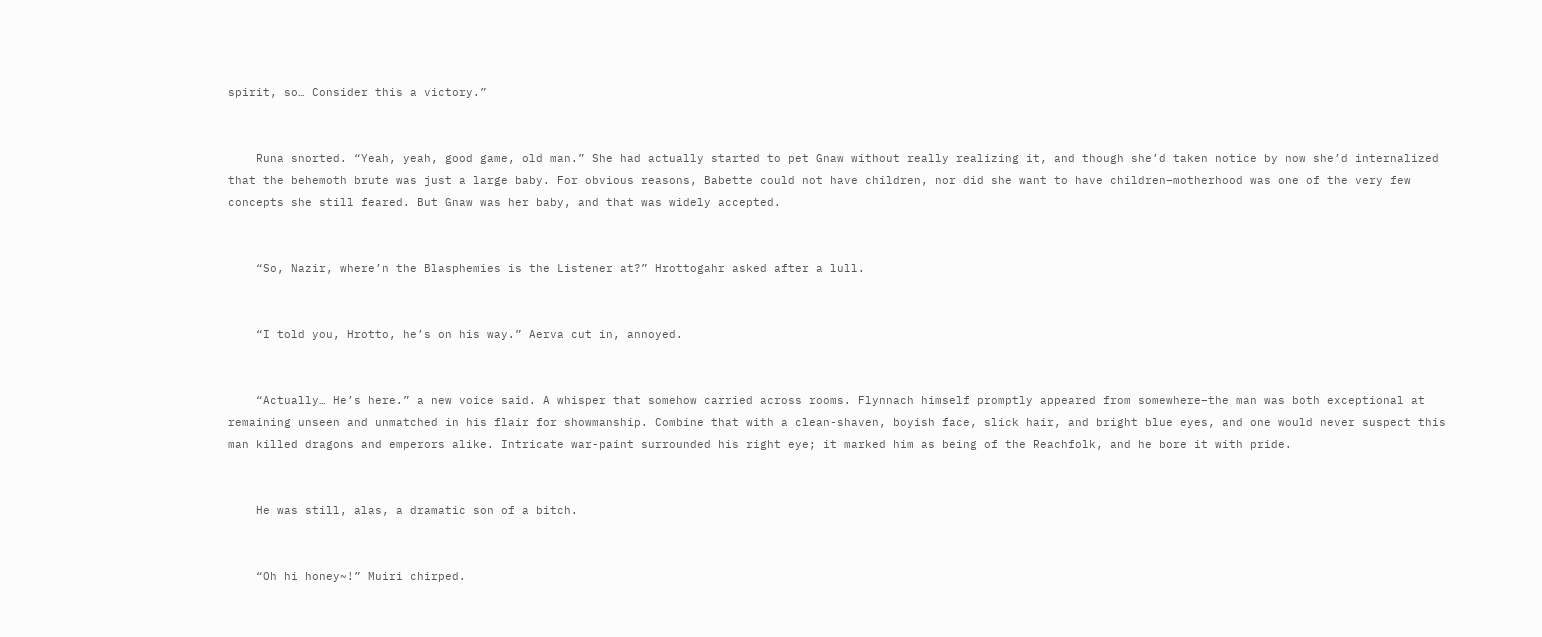spirit, so… Consider this a victory.”


    Runa snorted. “Yeah, yeah, good game, old man.” She had actually started to pet Gnaw without really realizing it, and though she’d taken notice by now she’d internalized that the behemoth brute was just a large baby. For obvious reasons, Babette could not have children, nor did she want to have children–motherhood was one of the very few concepts she still feared. But Gnaw was her baby, and that was widely accepted.


    “So, Nazir, where’n the Blasphemies is the Listener at?” Hrottogahr asked after a lull.


    “I told you, Hrotto, he’s on his way.” Aerva cut in, annoyed.


    “Actually… He’s here.” a new voice said. A whisper that somehow carried across rooms. Flynnach himself promptly appeared from somewhere–the man was both exceptional at remaining unseen and unmatched in his flair for showmanship. Combine that with a clean-shaven, boyish face, slick hair, and bright blue eyes, and one would never suspect this man killed dragons and emperors alike. Intricate war-paint surrounded his right eye; it marked him as being of the Reachfolk, and he bore it with pride.


    He was still, alas, a dramatic son of a bitch.


    “Oh hi honey~!” Muiri chirped.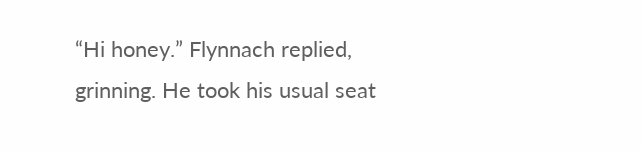“Hi honey.” Flynnach replied, grinning. He took his usual seat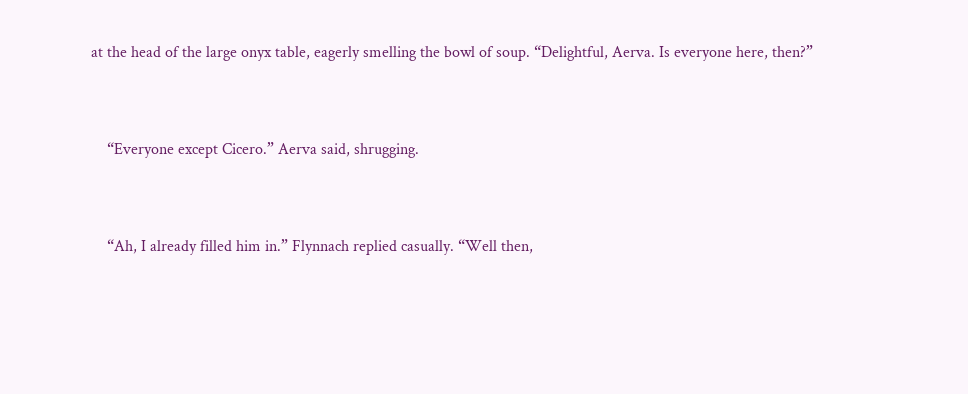at the head of the large onyx table, eagerly smelling the bowl of soup. “Delightful, Aerva. Is everyone here, then?”


    “Everyone except Cicero.” Aerva said, shrugging.


    “Ah, I already filled him in.” Flynnach replied casually. “Well then,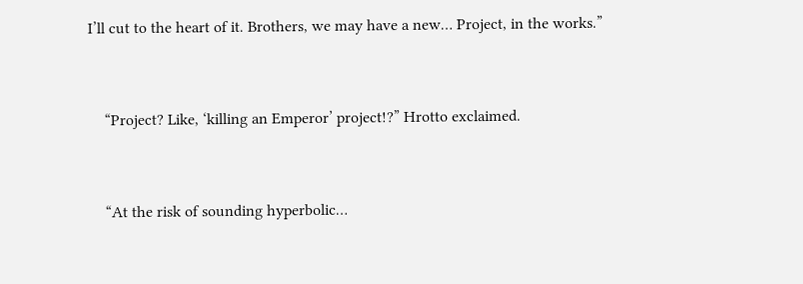I’ll cut to the heart of it. Brothers, we may have a new… Project, in the works.”


    “Project? Like, ‘killing an Emperor’ project!?” Hrotto exclaimed.


    “At the risk of sounding hyperbolic…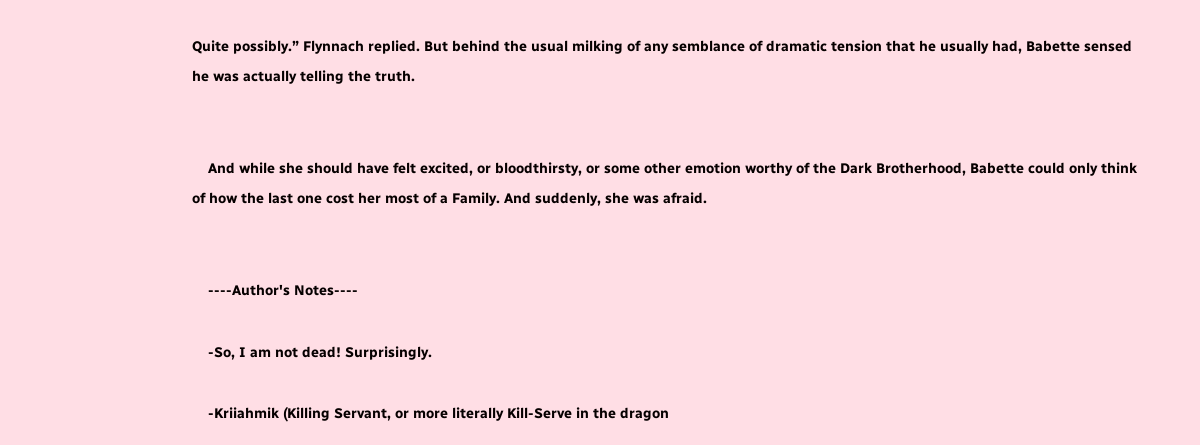Quite possibly.” Flynnach replied. But behind the usual milking of any semblance of dramatic tension that he usually had, Babette sensed he was actually telling the truth.


    And while she should have felt excited, or bloodthirsty, or some other emotion worthy of the Dark Brotherhood, Babette could only think of how the last one cost her most of a Family. And suddenly, she was afraid.


    ----Author's Notes----

    -So, I am not dead! Surprisingly.

    -Kriiahmik (Killing Servant, or more literally Kill-Serve in the dragon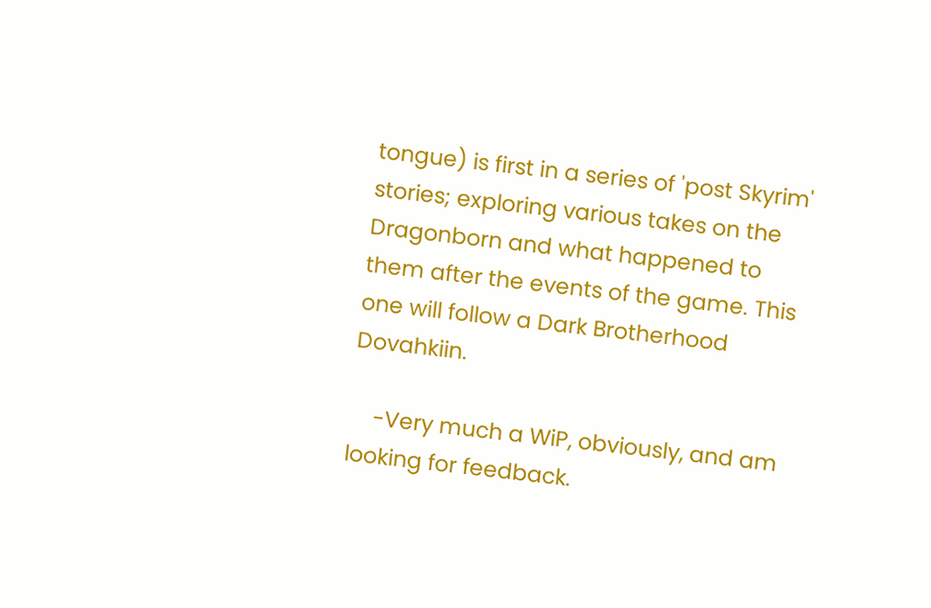tongue) is first in a series of 'post Skyrim' stories; exploring various takes on the Dragonborn and what happened to them after the events of the game. This one will follow a Dark Brotherhood Dovahkiin.

    -Very much a WiP, obviously, and am looking for feedback.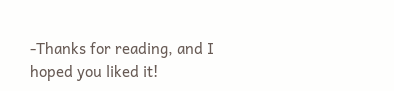-Thanks for reading, and I hoped you liked it!